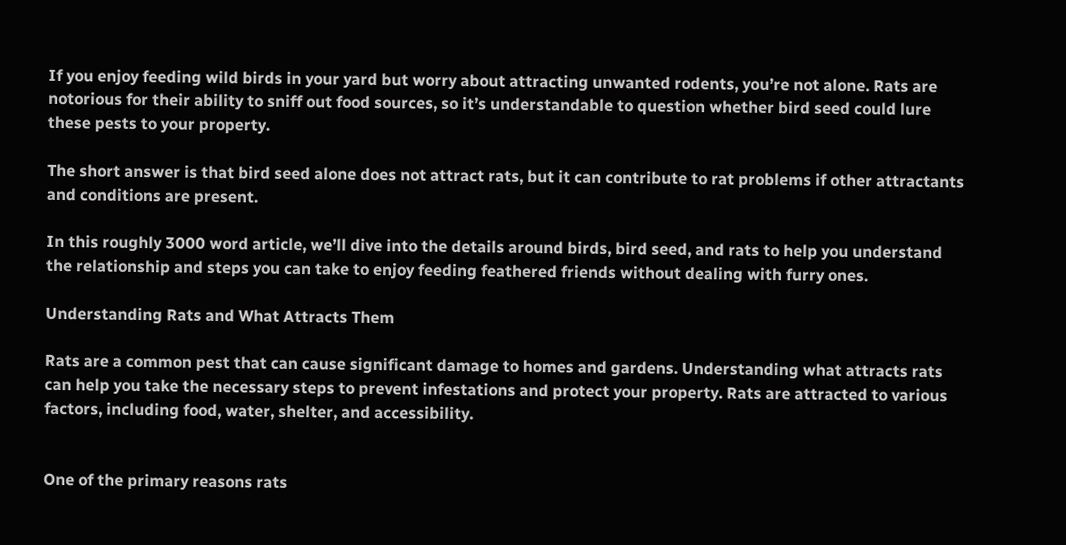If you enjoy feeding wild birds in your yard but worry about attracting unwanted rodents, you’re not alone. Rats are notorious for their ability to sniff out food sources, so it’s understandable to question whether bird seed could lure these pests to your property.

The short answer is that bird seed alone does not attract rats, but it can contribute to rat problems if other attractants and conditions are present.

In this roughly 3000 word article, we’ll dive into the details around birds, bird seed, and rats to help you understand the relationship and steps you can take to enjoy feeding feathered friends without dealing with furry ones.

Understanding Rats and What Attracts Them

Rats are a common pest that can cause significant damage to homes and gardens. Understanding what attracts rats can help you take the necessary steps to prevent infestations and protect your property. Rats are attracted to various factors, including food, water, shelter, and accessibility.


One of the primary reasons rats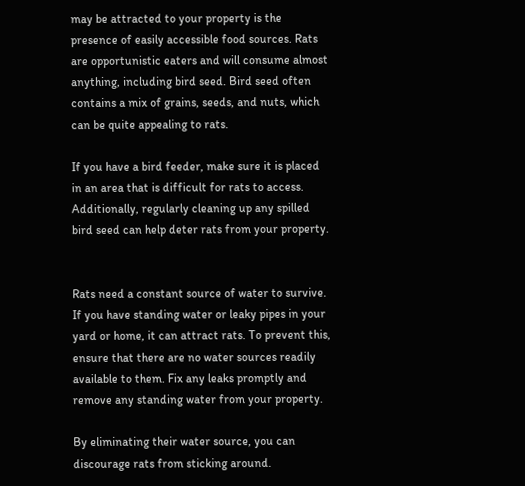may be attracted to your property is the presence of easily accessible food sources. Rats are opportunistic eaters and will consume almost anything, including bird seed. Bird seed often contains a mix of grains, seeds, and nuts, which can be quite appealing to rats.

If you have a bird feeder, make sure it is placed in an area that is difficult for rats to access. Additionally, regularly cleaning up any spilled bird seed can help deter rats from your property.


Rats need a constant source of water to survive. If you have standing water or leaky pipes in your yard or home, it can attract rats. To prevent this, ensure that there are no water sources readily available to them. Fix any leaks promptly and remove any standing water from your property.

By eliminating their water source, you can discourage rats from sticking around.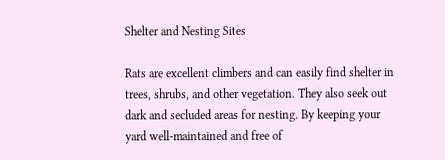Shelter and Nesting Sites

Rats are excellent climbers and can easily find shelter in trees, shrubs, and other vegetation. They also seek out dark and secluded areas for nesting. By keeping your yard well-maintained and free of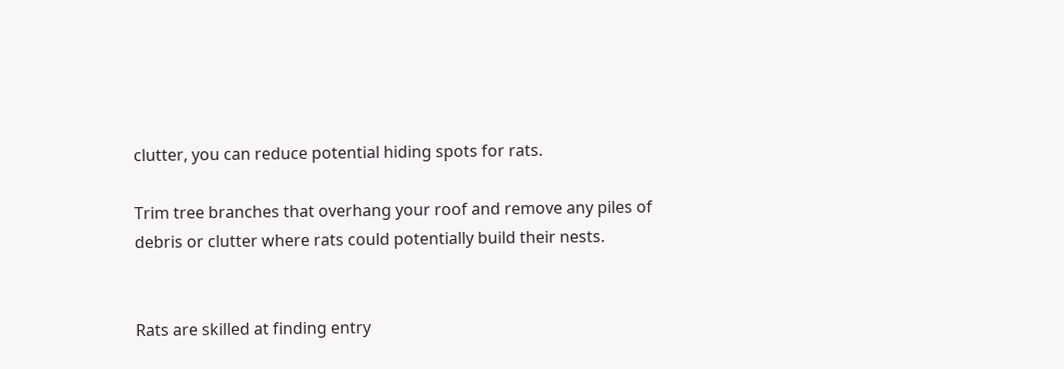clutter, you can reduce potential hiding spots for rats.

Trim tree branches that overhang your roof and remove any piles of debris or clutter where rats could potentially build their nests.


Rats are skilled at finding entry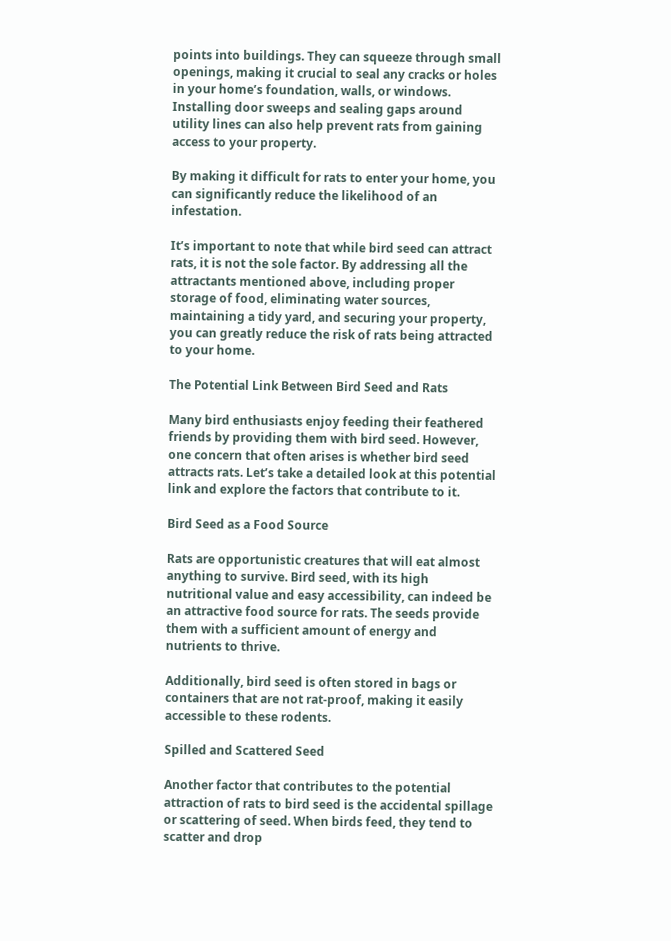points into buildings. They can squeeze through small openings, making it crucial to seal any cracks or holes in your home’s foundation, walls, or windows. Installing door sweeps and sealing gaps around utility lines can also help prevent rats from gaining access to your property.

By making it difficult for rats to enter your home, you can significantly reduce the likelihood of an infestation.

It’s important to note that while bird seed can attract rats, it is not the sole factor. By addressing all the attractants mentioned above, including proper storage of food, eliminating water sources, maintaining a tidy yard, and securing your property, you can greatly reduce the risk of rats being attracted to your home.

The Potential Link Between Bird Seed and Rats

Many bird enthusiasts enjoy feeding their feathered friends by providing them with bird seed. However, one concern that often arises is whether bird seed attracts rats. Let’s take a detailed look at this potential link and explore the factors that contribute to it.

Bird Seed as a Food Source

Rats are opportunistic creatures that will eat almost anything to survive. Bird seed, with its high nutritional value and easy accessibility, can indeed be an attractive food source for rats. The seeds provide them with a sufficient amount of energy and nutrients to thrive.

Additionally, bird seed is often stored in bags or containers that are not rat-proof, making it easily accessible to these rodents.

Spilled and Scattered Seed

Another factor that contributes to the potential attraction of rats to bird seed is the accidental spillage or scattering of seed. When birds feed, they tend to scatter and drop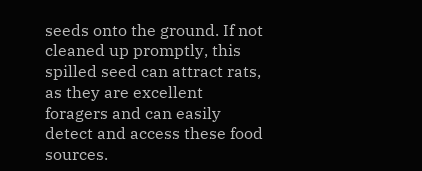seeds onto the ground. If not cleaned up promptly, this spilled seed can attract rats, as they are excellent foragers and can easily detect and access these food sources.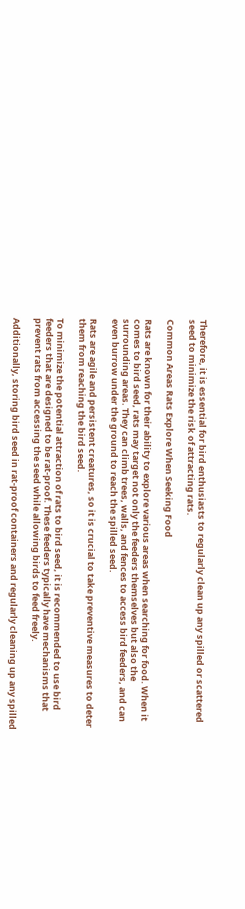Therefore, it is essential for bird enthusiasts to regularly clean up any spilled or scattered seed to minimize the risk of attracting rats.

Common Areas Rats Explore When Seeking Food

Rats are known for their ability to explore various areas when searching for food. When it comes to bird seed, rats may target not only the feeders themselves but also the surrounding areas. They can climb trees, walls, and fences to access bird feeders, and can even burrow under the ground to reach the spilled seed.

Rats are agile and persistent creatures, so it is crucial to take preventive measures to deter them from reaching the bird seed.

To minimize the potential attraction of rats to bird seed, it is recommended to use bird feeders that are designed to be rat-proof. These feeders typically have mechanisms that prevent rats from accessing the seed while allowing birds to feed freely.

Additionally, storing bird seed in rat-proof containers and regularly cleaning up any spilled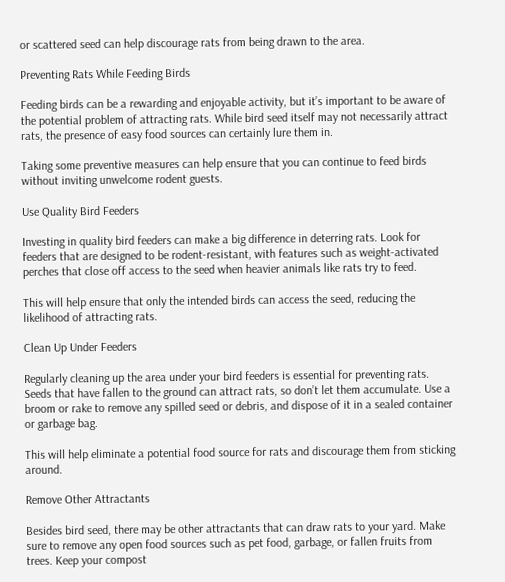or scattered seed can help discourage rats from being drawn to the area.

Preventing Rats While Feeding Birds

Feeding birds can be a rewarding and enjoyable activity, but it’s important to be aware of the potential problem of attracting rats. While bird seed itself may not necessarily attract rats, the presence of easy food sources can certainly lure them in.

Taking some preventive measures can help ensure that you can continue to feed birds without inviting unwelcome rodent guests.

Use Quality Bird Feeders

Investing in quality bird feeders can make a big difference in deterring rats. Look for feeders that are designed to be rodent-resistant, with features such as weight-activated perches that close off access to the seed when heavier animals like rats try to feed.

This will help ensure that only the intended birds can access the seed, reducing the likelihood of attracting rats.

Clean Up Under Feeders

Regularly cleaning up the area under your bird feeders is essential for preventing rats. Seeds that have fallen to the ground can attract rats, so don’t let them accumulate. Use a broom or rake to remove any spilled seed or debris, and dispose of it in a sealed container or garbage bag.

This will help eliminate a potential food source for rats and discourage them from sticking around.

Remove Other Attractants

Besides bird seed, there may be other attractants that can draw rats to your yard. Make sure to remove any open food sources such as pet food, garbage, or fallen fruits from trees. Keep your compost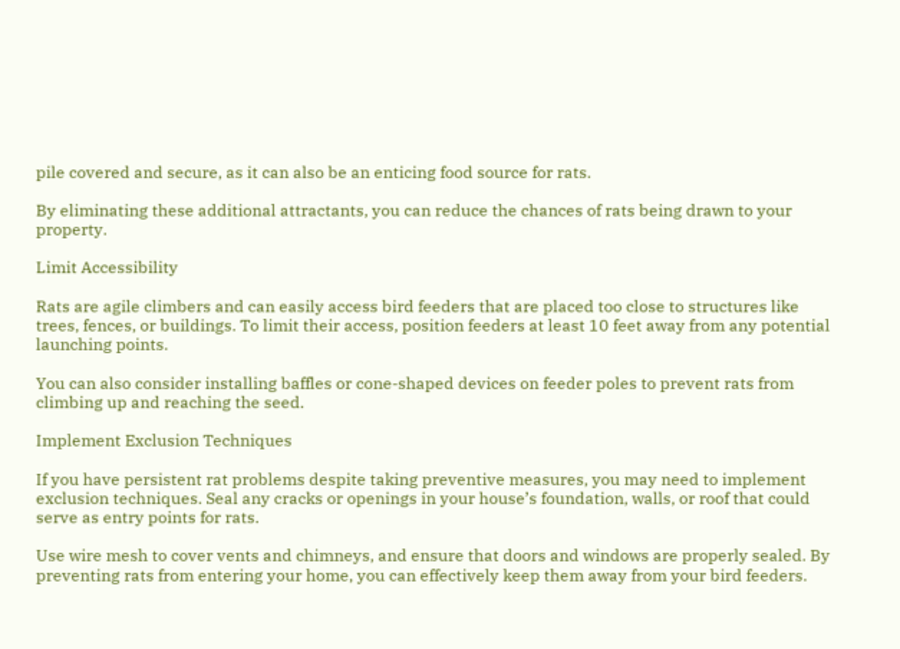pile covered and secure, as it can also be an enticing food source for rats.

By eliminating these additional attractants, you can reduce the chances of rats being drawn to your property.

Limit Accessibility

Rats are agile climbers and can easily access bird feeders that are placed too close to structures like trees, fences, or buildings. To limit their access, position feeders at least 10 feet away from any potential launching points.

You can also consider installing baffles or cone-shaped devices on feeder poles to prevent rats from climbing up and reaching the seed.

Implement Exclusion Techniques

If you have persistent rat problems despite taking preventive measures, you may need to implement exclusion techniques. Seal any cracks or openings in your house’s foundation, walls, or roof that could serve as entry points for rats.

Use wire mesh to cover vents and chimneys, and ensure that doors and windows are properly sealed. By preventing rats from entering your home, you can effectively keep them away from your bird feeders.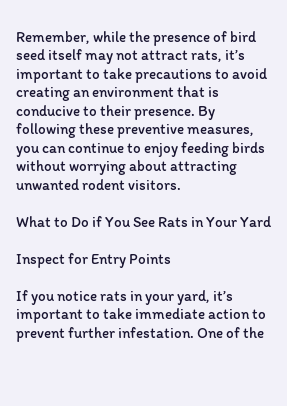Remember, while the presence of bird seed itself may not attract rats, it’s important to take precautions to avoid creating an environment that is conducive to their presence. By following these preventive measures, you can continue to enjoy feeding birds without worrying about attracting unwanted rodent visitors.

What to Do if You See Rats in Your Yard

Inspect for Entry Points

If you notice rats in your yard, it’s important to take immediate action to prevent further infestation. One of the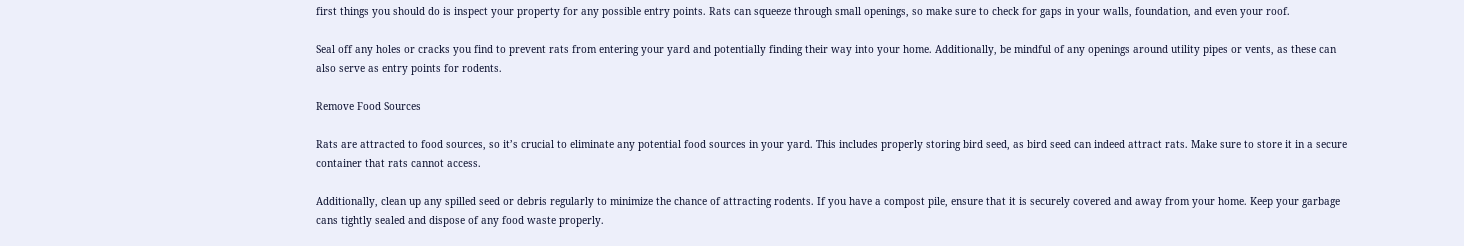first things you should do is inspect your property for any possible entry points. Rats can squeeze through small openings, so make sure to check for gaps in your walls, foundation, and even your roof.

Seal off any holes or cracks you find to prevent rats from entering your yard and potentially finding their way into your home. Additionally, be mindful of any openings around utility pipes or vents, as these can also serve as entry points for rodents.

Remove Food Sources

Rats are attracted to food sources, so it’s crucial to eliminate any potential food sources in your yard. This includes properly storing bird seed, as bird seed can indeed attract rats. Make sure to store it in a secure container that rats cannot access.

Additionally, clean up any spilled seed or debris regularly to minimize the chance of attracting rodents. If you have a compost pile, ensure that it is securely covered and away from your home. Keep your garbage cans tightly sealed and dispose of any food waste properly.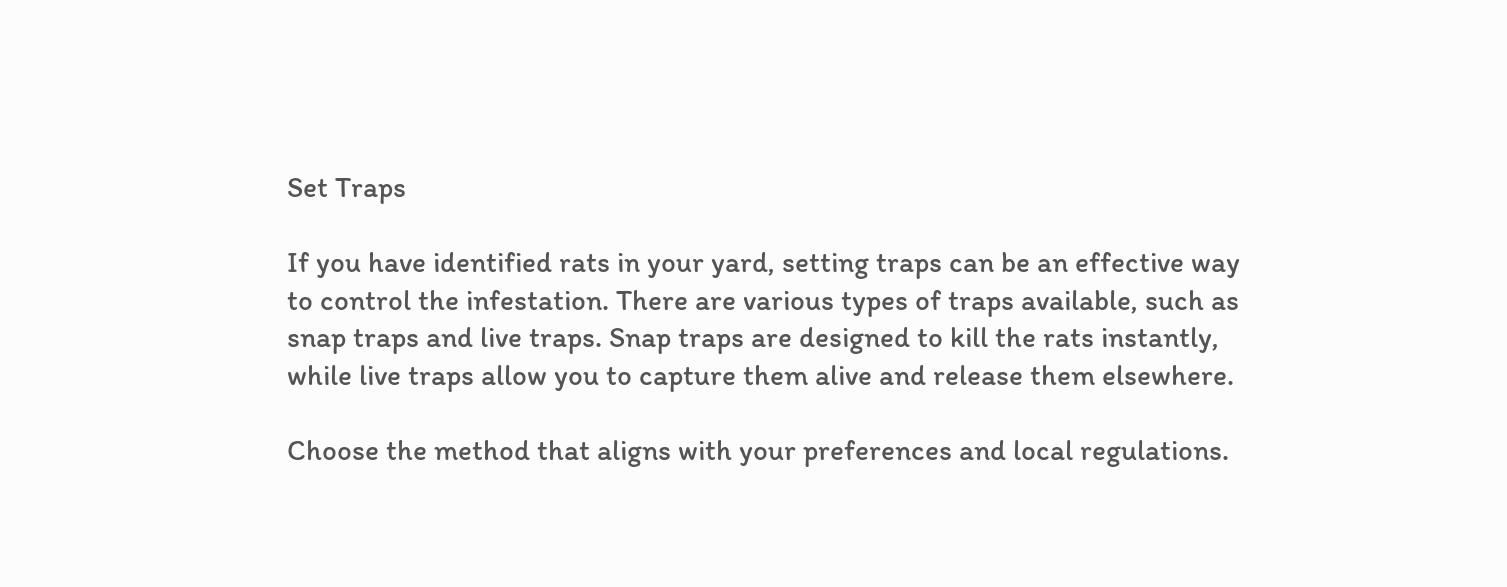Set Traps

If you have identified rats in your yard, setting traps can be an effective way to control the infestation. There are various types of traps available, such as snap traps and live traps. Snap traps are designed to kill the rats instantly, while live traps allow you to capture them alive and release them elsewhere.

Choose the method that aligns with your preferences and local regulations.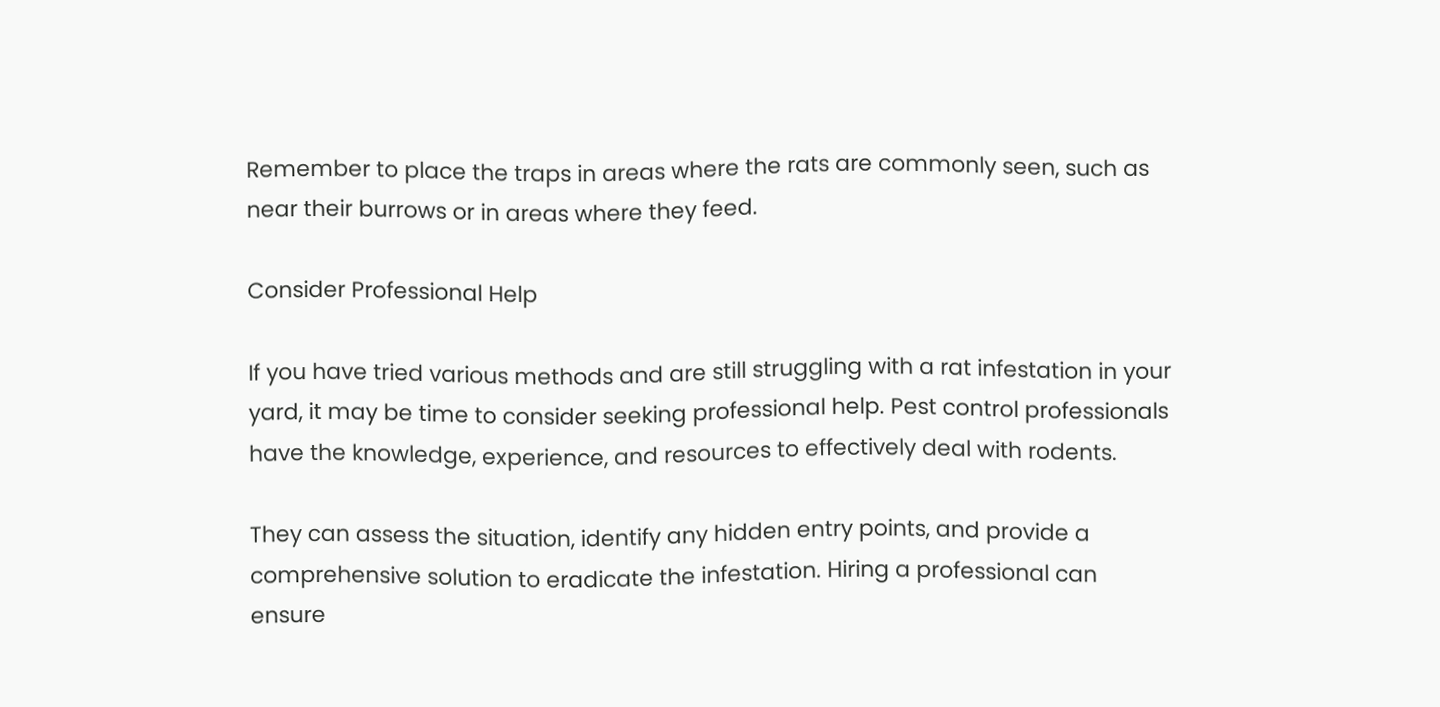Remember to place the traps in areas where the rats are commonly seen, such as near their burrows or in areas where they feed.

Consider Professional Help

If you have tried various methods and are still struggling with a rat infestation in your yard, it may be time to consider seeking professional help. Pest control professionals have the knowledge, experience, and resources to effectively deal with rodents.

They can assess the situation, identify any hidden entry points, and provide a comprehensive solution to eradicate the infestation. Hiring a professional can ensure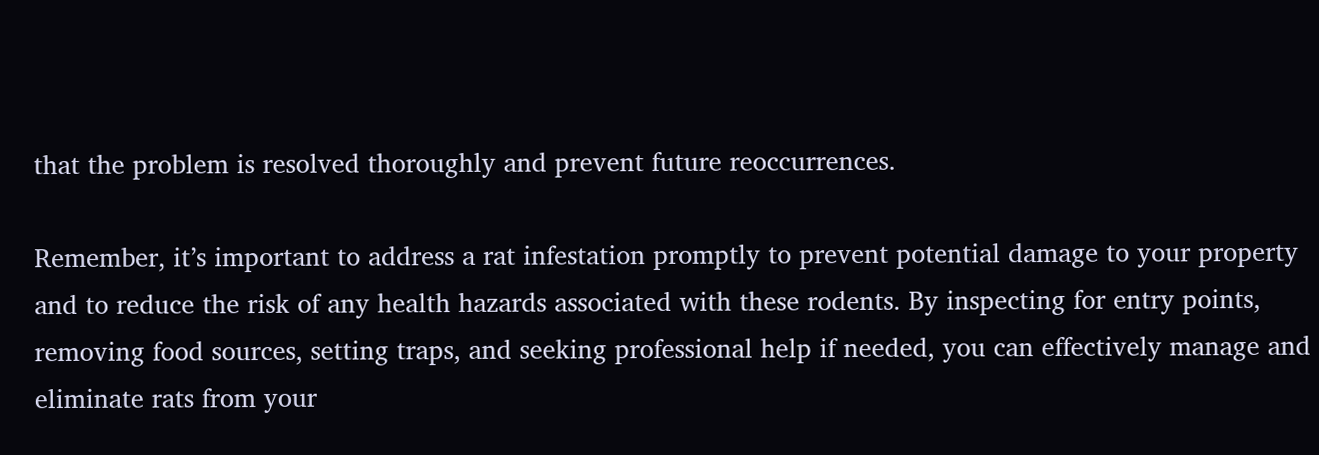that the problem is resolved thoroughly and prevent future reoccurrences.

Remember, it’s important to address a rat infestation promptly to prevent potential damage to your property and to reduce the risk of any health hazards associated with these rodents. By inspecting for entry points, removing food sources, setting traps, and seeking professional help if needed, you can effectively manage and eliminate rats from your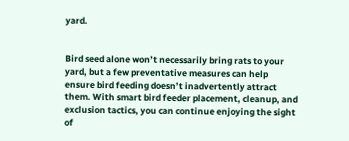yard.


Bird seed alone won’t necessarily bring rats to your yard, but a few preventative measures can help ensure bird feeding doesn’t inadvertently attract them. With smart bird feeder placement, cleanup, and exclusion tactics, you can continue enjoying the sight of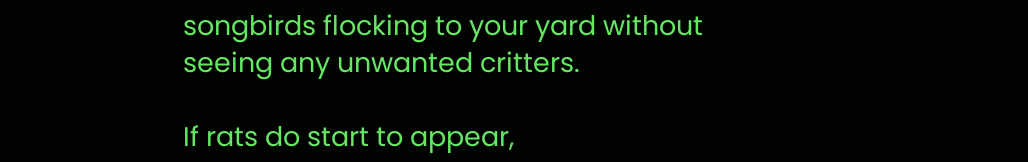songbirds flocking to your yard without seeing any unwanted critters.

If rats do start to appear,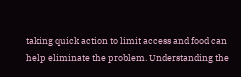taking quick action to limit access and food can help eliminate the problem. Understanding the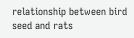relationship between bird seed and rats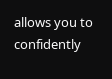allows you to confidently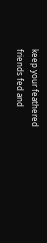keep your feathered friends fed and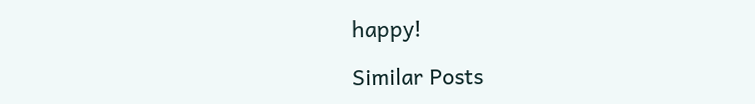happy!

Similar Posts